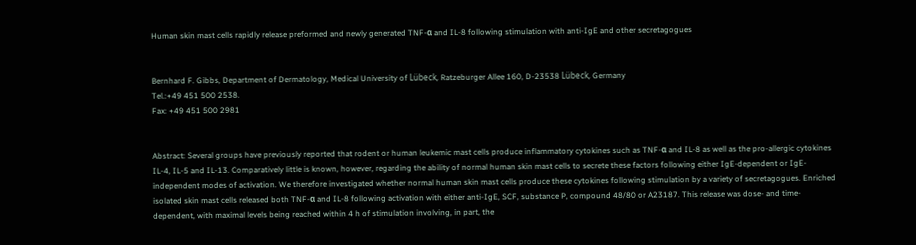Human skin mast cells rapidly release preformed and newly generated TNF-α and IL-8 following stimulation with anti-IgE and other secretagogues


Bernhard F. Gibbs, Department of Dermatology, Medical University of Lübeck, Ratzeburger Allee 160, D-23538 Lübeck, Germany
Tel.:+49 451 500 2538.
Fax: +49 451 500 2981


Abstract: Several groups have previously reported that rodent or human leukemic mast cells produce inflammatory cytokines such as TNF-α and IL-8 as well as the pro-allergic cytokines IL-4, IL-5 and IL-13. Comparatively little is known, however, regarding the ability of normal human skin mast cells to secrete these factors following either IgE-dependent or IgE-independent modes of activation. We therefore investigated whether normal human skin mast cells produce these cytokines following stimulation by a variety of secretagogues. Enriched isolated skin mast cells released both TNF-α and IL-8 following activation with either anti-IgE, SCF, substance P, compound 48/80 or A23187. This release was dose- and time-dependent, with maximal levels being reached within 4 h of stimulation involving, in part, the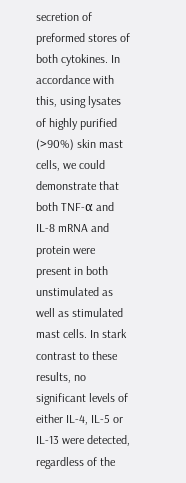secretion of preformed stores of both cytokines. In accordance with this, using lysates of highly purified (>90%) skin mast cells, we could demonstrate that both TNF-α and IL-8 mRNA and protein were present in both unstimulated as well as stimulated mast cells. In stark contrast to these results, no significant levels of either IL-4, IL-5 or IL-13 were detected, regardless of the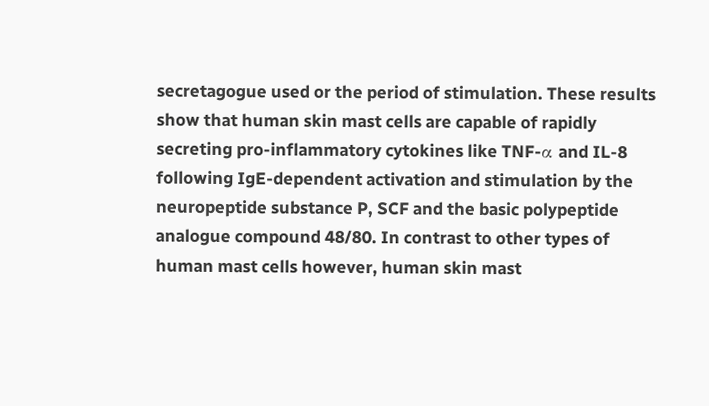secretagogue used or the period of stimulation. These results show that human skin mast cells are capable of rapidly secreting pro-inflammatory cytokines like TNF-α and IL-8 following IgE-dependent activation and stimulation by the neuropeptide substance P, SCF and the basic polypeptide analogue compound 48/80. In contrast to other types of human mast cells however, human skin mast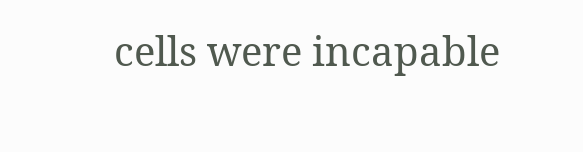cells were incapable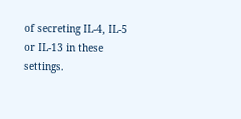of secreting IL-4, IL-5 or IL-13 in these settings.